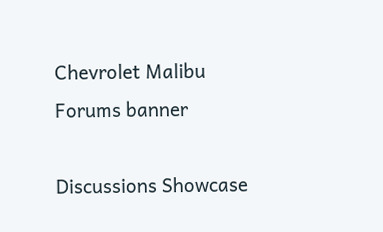Chevrolet Malibu Forums banner

Discussions Showcase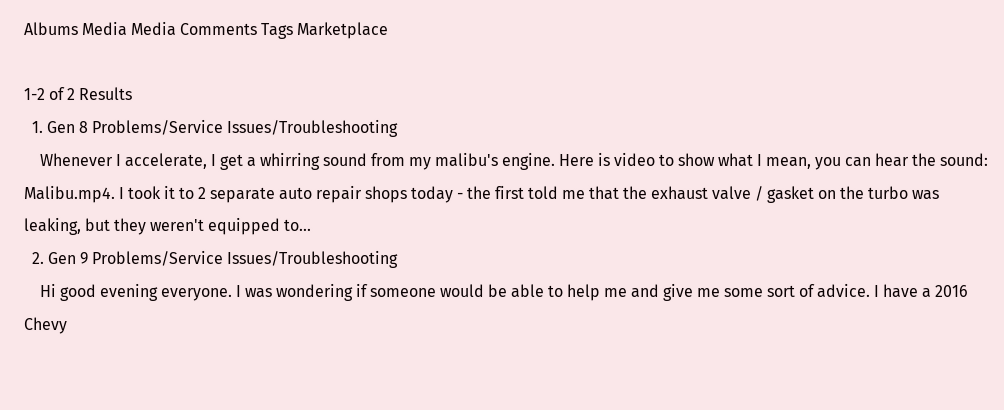Albums Media Media Comments Tags Marketplace

1-2 of 2 Results
  1. Gen 8 Problems/Service Issues/Troubleshooting
    Whenever I accelerate, I get a whirring sound from my malibu's engine. Here is video to show what I mean, you can hear the sound: Malibu.mp4. I took it to 2 separate auto repair shops today - the first told me that the exhaust valve / gasket on the turbo was leaking, but they weren't equipped to...
  2. Gen 9 Problems/Service Issues/Troubleshooting
    Hi good evening everyone. I was wondering if someone would be able to help me and give me some sort of advice. I have a 2016 Chevy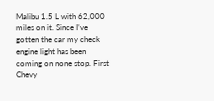Malibu 1.5 L with 62,000 miles on it. Since I’ve gotten the car my check engine light has been coming on none stop. First Chevy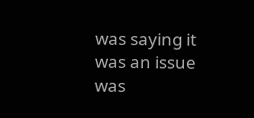was saying it was an issue was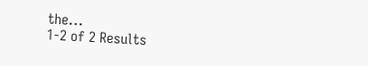the...
1-2 of 2 Results